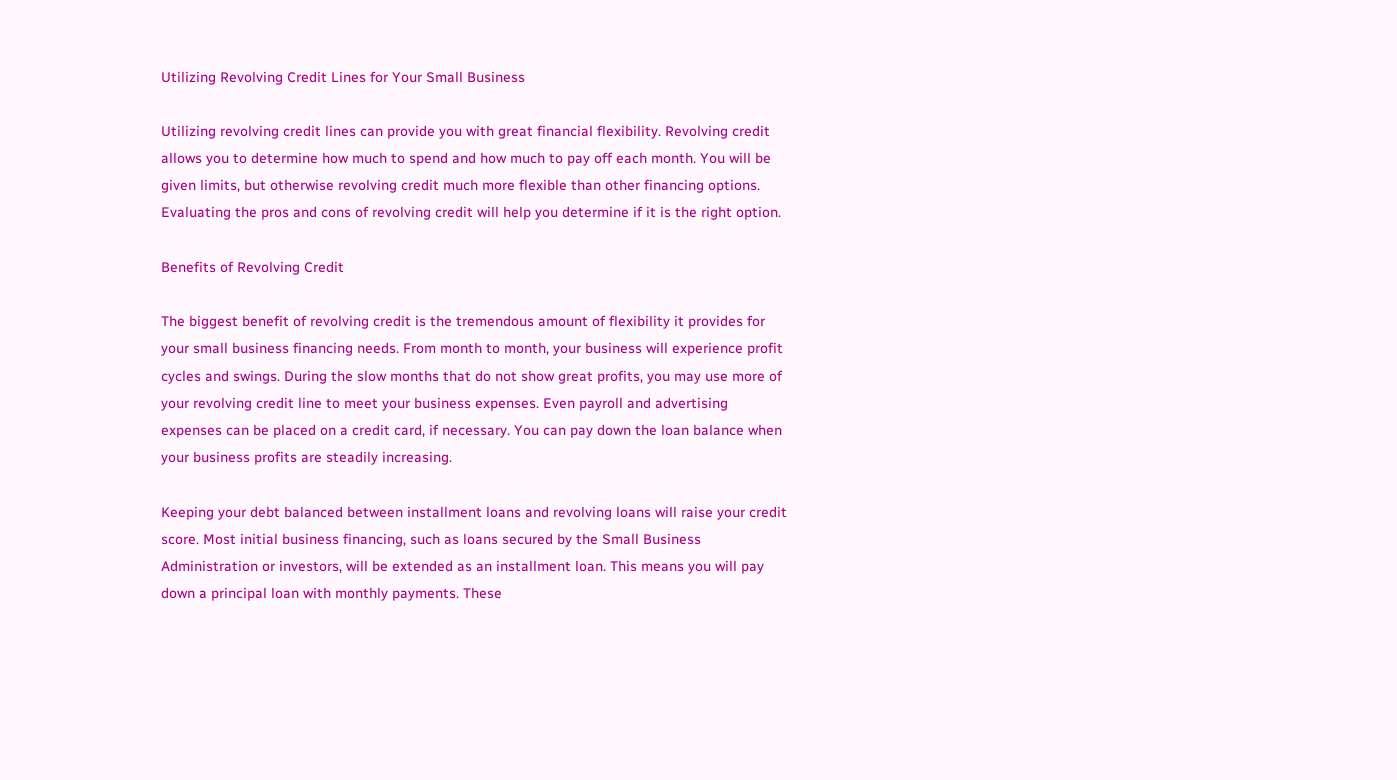Utilizing Revolving Credit Lines for Your Small Business

Utilizing revolving credit lines can provide you with great financial flexibility. Revolving credit allows you to determine how much to spend and how much to pay off each month. You will be given limits, but otherwise revolving credit much more flexible than other financing options. Evaluating the pros and cons of revolving credit will help you determine if it is the right option.

Benefits of Revolving Credit

The biggest benefit of revolving credit is the tremendous amount of flexibility it provides for your small business financing needs. From month to month, your business will experience profit cycles and swings. During the slow months that do not show great profits, you may use more of your revolving credit line to meet your business expenses. Even payroll and advertising expenses can be placed on a credit card, if necessary. You can pay down the loan balance when your business profits are steadily increasing.

Keeping your debt balanced between installment loans and revolving loans will raise your credit score. Most initial business financing, such as loans secured by the Small Business Administration or investors, will be extended as an installment loan. This means you will pay down a principal loan with monthly payments. These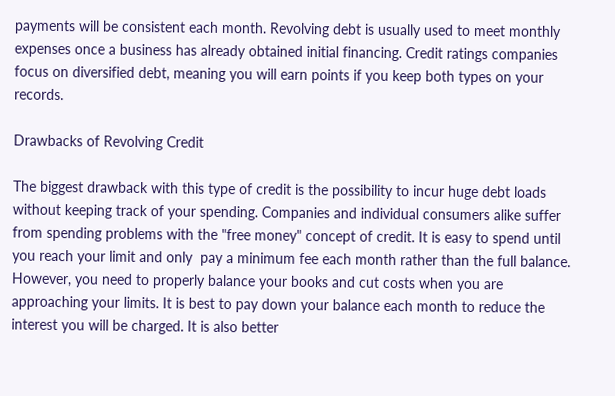payments will be consistent each month. Revolving debt is usually used to meet monthly expenses once a business has already obtained initial financing. Credit ratings companies focus on diversified debt, meaning you will earn points if you keep both types on your records.

Drawbacks of Revolving Credit

The biggest drawback with this type of credit is the possibility to incur huge debt loads without keeping track of your spending. Companies and individual consumers alike suffer from spending problems with the "free money" concept of credit. It is easy to spend until you reach your limit and only  pay a minimum fee each month rather than the full balance. However, you need to properly balance your books and cut costs when you are approaching your limits. It is best to pay down your balance each month to reduce the interest you will be charged. It is also better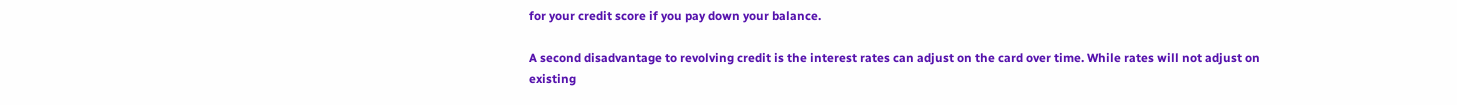for your credit score if you pay down your balance.

A second disadvantage to revolving credit is the interest rates can adjust on the card over time. While rates will not adjust on existing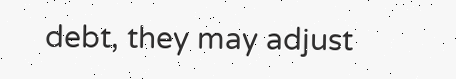debt, they may adjust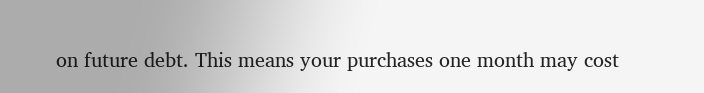on future debt. This means your purchases one month may cost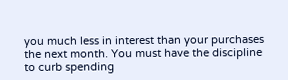you much less in interest than your purchases the next month. You must have the discipline to curb spending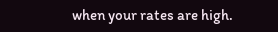when your rates are high.